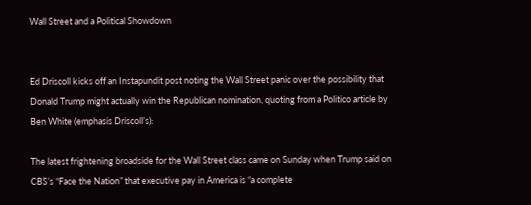Wall Street and a Political Showdown


Ed Driscoll kicks off an Instapundit post noting the Wall Street panic over the possibility that Donald Trump might actually win the Republican nomination, quoting from a Politico article by Ben White (emphasis Driscoll’s):

The latest frightening broadside for the Wall Street class came on Sunday when Trump said on CBS’s “Face the Nation” that executive pay in America is “a complete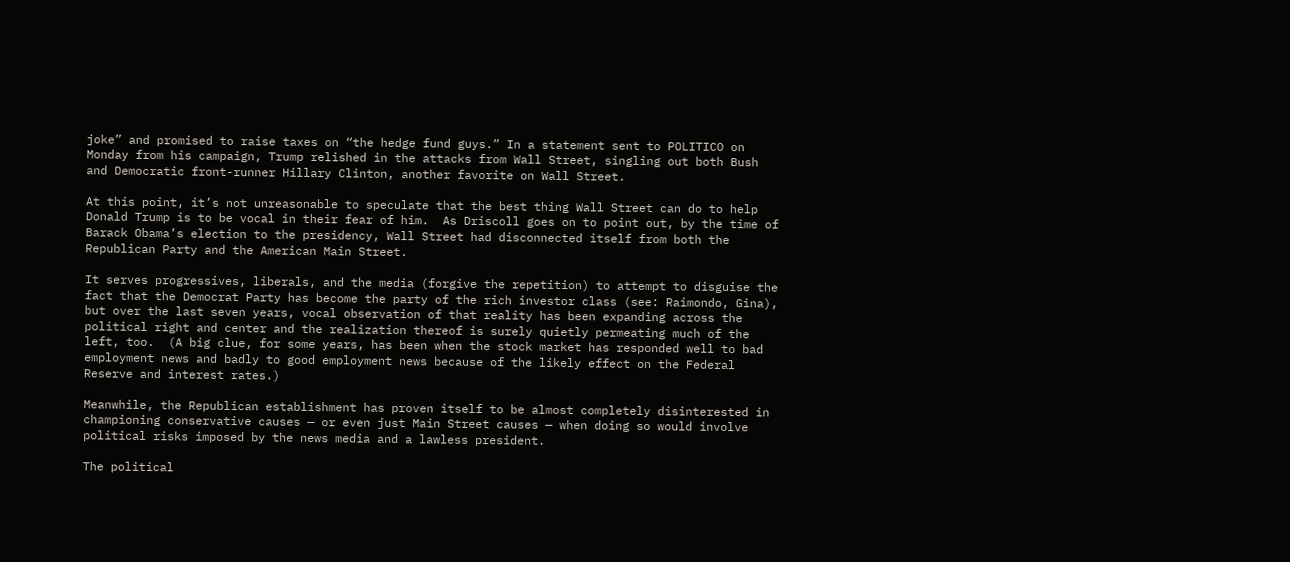joke” and promised to raise taxes on “the hedge fund guys.” In a statement sent to POLITICO on Monday from his campaign, Trump relished in the attacks from Wall Street, singling out both Bush and Democratic front-runner Hillary Clinton, another favorite on Wall Street.

At this point, it’s not unreasonable to speculate that the best thing Wall Street can do to help Donald Trump is to be vocal in their fear of him.  As Driscoll goes on to point out, by the time of Barack Obama’s election to the presidency, Wall Street had disconnected itself from both the Republican Party and the American Main Street.

It serves progressives, liberals, and the media (forgive the repetition) to attempt to disguise the fact that the Democrat Party has become the party of the rich investor class (see: Raimondo, Gina), but over the last seven years, vocal observation of that reality has been expanding across the political right and center and the realization thereof is surely quietly permeating much of the left, too.  (A big clue, for some years, has been when the stock market has responded well to bad employment news and badly to good employment news because of the likely effect on the Federal Reserve and interest rates.)

Meanwhile, the Republican establishment has proven itself to be almost completely disinterested in championing conservative causes — or even just Main Street causes — when doing so would involve political risks imposed by the news media and a lawless president.

The political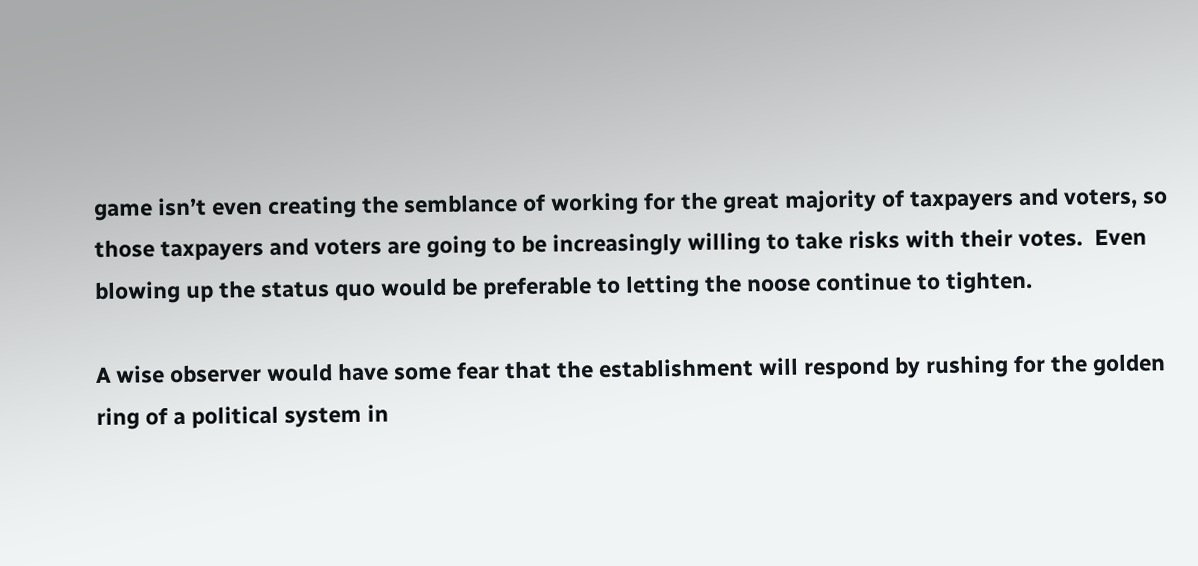game isn’t even creating the semblance of working for the great majority of taxpayers and voters, so those taxpayers and voters are going to be increasingly willing to take risks with their votes.  Even blowing up the status quo would be preferable to letting the noose continue to tighten.

A wise observer would have some fear that the establishment will respond by rushing for the golden ring of a political system in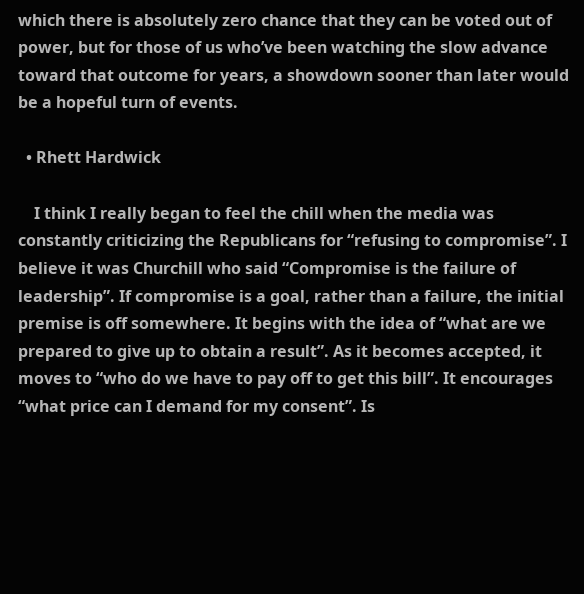which there is absolutely zero chance that they can be voted out of power, but for those of us who’ve been watching the slow advance toward that outcome for years, a showdown sooner than later would be a hopeful turn of events.

  • Rhett Hardwick

    I think I really began to feel the chill when the media was constantly criticizing the Republicans for “refusing to compromise”. I believe it was Churchill who said “Compromise is the failure of leadership”. If compromise is a goal, rather than a failure, the initial premise is off somewhere. It begins with the idea of “what are we prepared to give up to obtain a result”. As it becomes accepted, it moves to “who do we have to pay off to get this bill”. It encourages “what price can I demand for my consent”. Is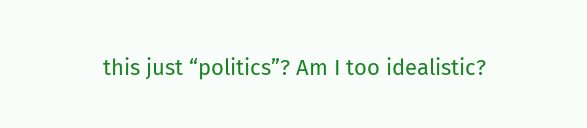this just “politics”? Am I too idealistic?